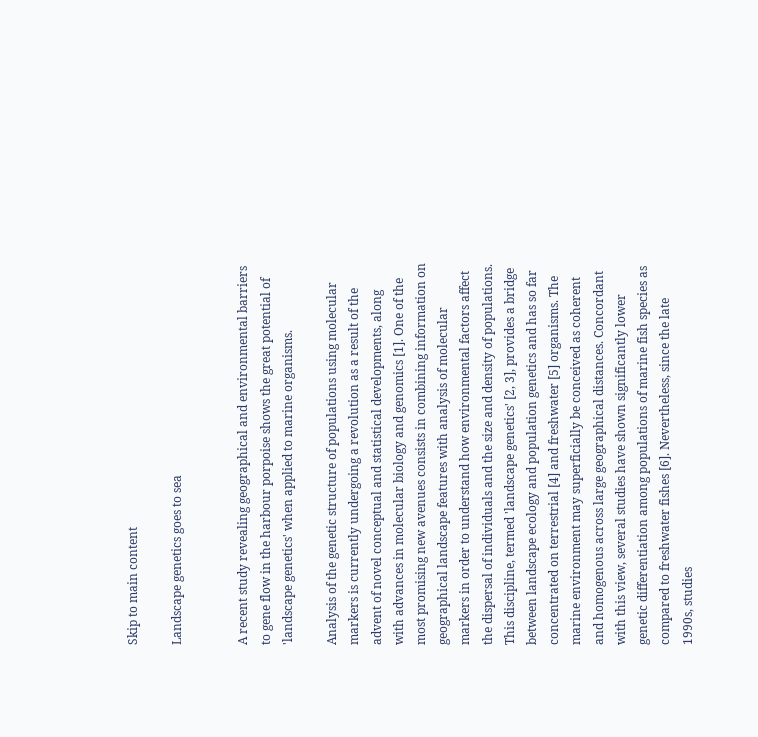Skip to main content

Landscape genetics goes to sea


A recent study revealing geographical and environmental barriers to gene flow in the harbour porpoise shows the great potential of 'landscape genetics' when applied to marine organisms.

Analysis of the genetic structure of populations using molecular markers is currently undergoing a revolution as a result of the advent of novel conceptual and statistical developments, along with advances in molecular biology and genomics [1]. One of the most promising new avenues consists in combining information on geographical landscape features with analysis of molecular markers in order to understand how environmental factors affect the dispersal of individuals and the size and density of populations. This discipline, termed 'landscape genetics' [2, 3], provides a bridge between landscape ecology and population genetics and has so far concentrated on terrestrial [4] and freshwater [5] organisms. The marine environment may superficially be conceived as coherent and homogenous across large geographical distances. Concordant with this view, several studies have shown significantly lower genetic differentiation among populations of marine fish species as compared to freshwater fishes [6]. Nevertheless, since the late 1990s, studies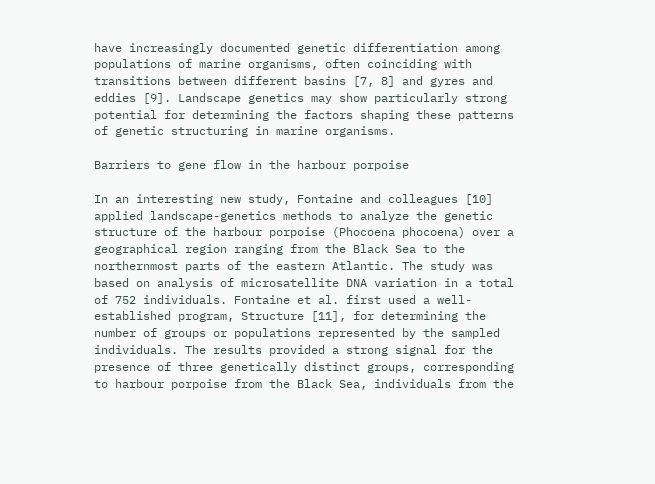have increasingly documented genetic differentiation among populations of marine organisms, often coinciding with transitions between different basins [7, 8] and gyres and eddies [9]. Landscape genetics may show particularly strong potential for determining the factors shaping these patterns of genetic structuring in marine organisms.

Barriers to gene flow in the harbour porpoise

In an interesting new study, Fontaine and colleagues [10] applied landscape-genetics methods to analyze the genetic structure of the harbour porpoise (Phocoena phocoena) over a geographical region ranging from the Black Sea to the northernmost parts of the eastern Atlantic. The study was based on analysis of microsatellite DNA variation in a total of 752 individuals. Fontaine et al. first used a well-established program, Structure [11], for determining the number of groups or populations represented by the sampled individuals. The results provided a strong signal for the presence of three genetically distinct groups, corresponding to harbour porpoise from the Black Sea, individuals from the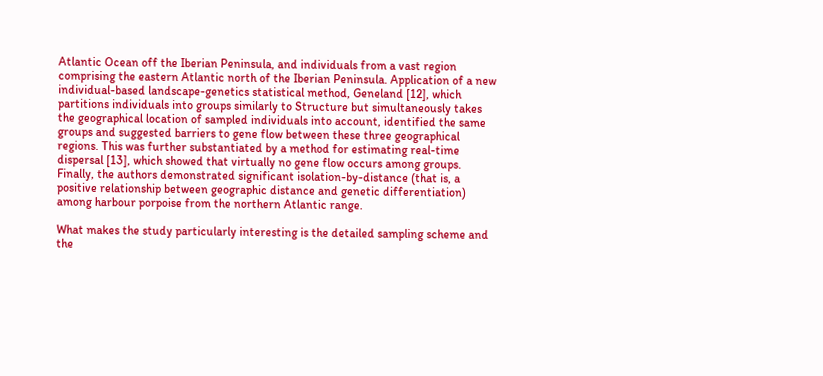Atlantic Ocean off the Iberian Peninsula, and individuals from a vast region comprising the eastern Atlantic north of the Iberian Peninsula. Application of a new individual-based landscape-genetics statistical method, Geneland [12], which partitions individuals into groups similarly to Structure but simultaneously takes the geographical location of sampled individuals into account, identified the same groups and suggested barriers to gene flow between these three geographical regions. This was further substantiated by a method for estimating real-time dispersal [13], which showed that virtually no gene flow occurs among groups. Finally, the authors demonstrated significant isolation-by-distance (that is, a positive relationship between geographic distance and genetic differentiation) among harbour porpoise from the northern Atlantic range.

What makes the study particularly interesting is the detailed sampling scheme and the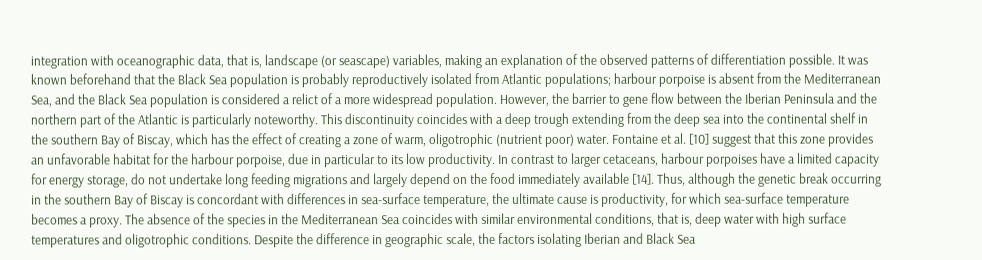integration with oceanographic data, that is, landscape (or seascape) variables, making an explanation of the observed patterns of differentiation possible. It was known beforehand that the Black Sea population is probably reproductively isolated from Atlantic populations; harbour porpoise is absent from the Mediterranean Sea, and the Black Sea population is considered a relict of a more widespread population. However, the barrier to gene flow between the Iberian Peninsula and the northern part of the Atlantic is particularly noteworthy. This discontinuity coincides with a deep trough extending from the deep sea into the continental shelf in the southern Bay of Biscay, which has the effect of creating a zone of warm, oligotrophic (nutrient poor) water. Fontaine et al. [10] suggest that this zone provides an unfavorable habitat for the harbour porpoise, due in particular to its low productivity. In contrast to larger cetaceans, harbour porpoises have a limited capacity for energy storage, do not undertake long feeding migrations and largely depend on the food immediately available [14]. Thus, although the genetic break occurring in the southern Bay of Biscay is concordant with differences in sea-surface temperature, the ultimate cause is productivity, for which sea-surface temperature becomes a proxy. The absence of the species in the Mediterranean Sea coincides with similar environmental conditions, that is, deep water with high surface temperatures and oligotrophic conditions. Despite the difference in geographic scale, the factors isolating Iberian and Black Sea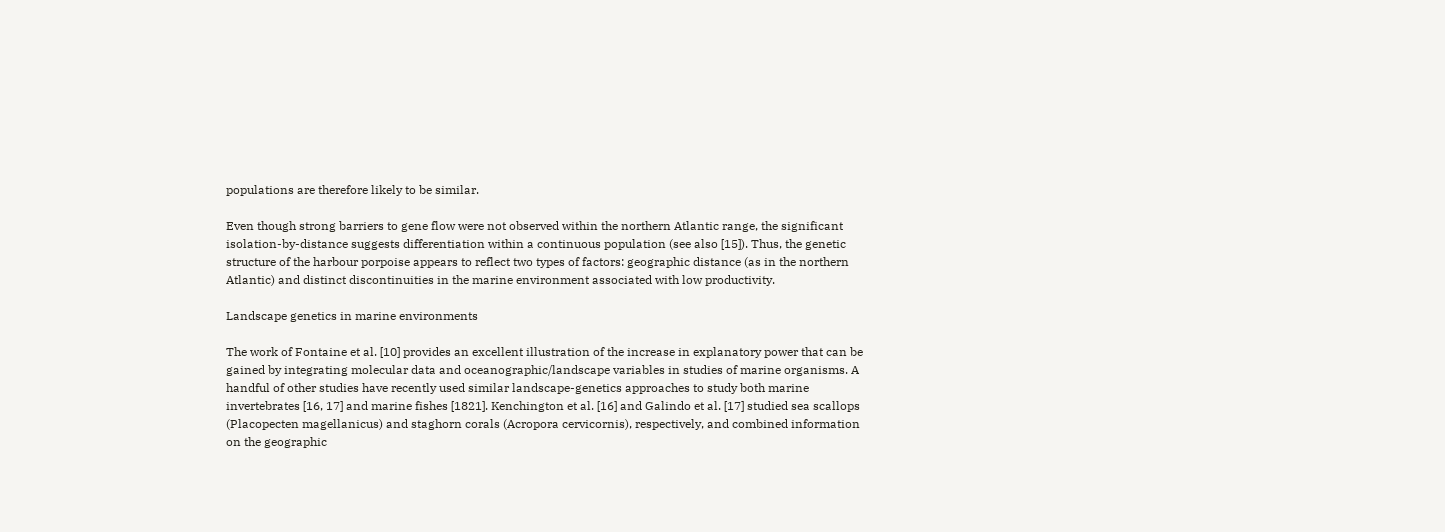populations are therefore likely to be similar.

Even though strong barriers to gene flow were not observed within the northern Atlantic range, the significant isolation-by-distance suggests differentiation within a continuous population (see also [15]). Thus, the genetic structure of the harbour porpoise appears to reflect two types of factors: geographic distance (as in the northern Atlantic) and distinct discontinuities in the marine environment associated with low productivity.

Landscape genetics in marine environments

The work of Fontaine et al. [10] provides an excellent illustration of the increase in explanatory power that can be gained by integrating molecular data and oceanographic/landscape variables in studies of marine organisms. A handful of other studies have recently used similar landscape-genetics approaches to study both marine invertebrates [16, 17] and marine fishes [1821]. Kenchington et al. [16] and Galindo et al. [17] studied sea scallops (Placopecten magellanicus) and staghorn corals (Acropora cervicornis), respectively, and combined information on the geographic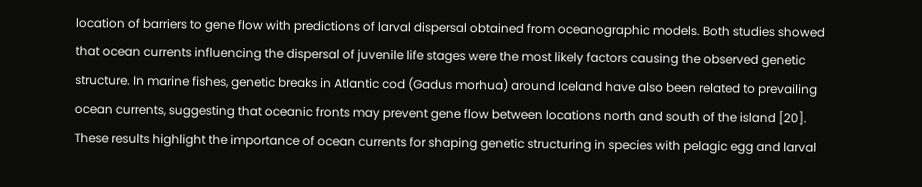location of barriers to gene flow with predictions of larval dispersal obtained from oceanographic models. Both studies showed that ocean currents influencing the dispersal of juvenile life stages were the most likely factors causing the observed genetic structure. In marine fishes, genetic breaks in Atlantic cod (Gadus morhua) around Iceland have also been related to prevailing ocean currents, suggesting that oceanic fronts may prevent gene flow between locations north and south of the island [20]. These results highlight the importance of ocean currents for shaping genetic structuring in species with pelagic egg and larval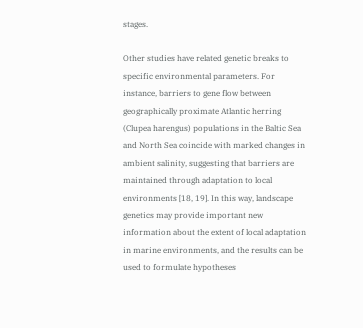stages.

Other studies have related genetic breaks to specific environmental parameters. For instance, barriers to gene flow between geographically proximate Atlantic herring (Clupea harengus) populations in the Baltic Sea and North Sea coincide with marked changes in ambient salinity, suggesting that barriers are maintained through adaptation to local environments [18, 19]. In this way, landscape genetics may provide important new information about the extent of local adaptation in marine environments, and the results can be used to formulate hypotheses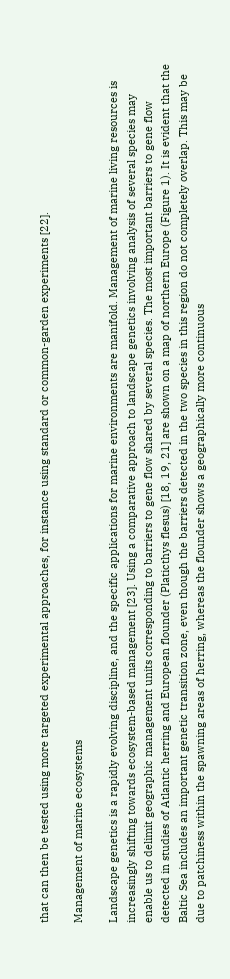that can then be tested using more targeted experimental approaches, for instance using standard or common-garden experiments [22].

Management of marine ecosystems

Landscape genetics is a rapidly evolving discipline, and the specific applications for marine environments are manifold. Management of marine living resources is increasingly shifting towards ecosystem-based management [23]. Using a comparative approach to landscape genetics involving analysis of several species may enable us to delimit geographic management units corresponding to barriers to gene flow shared by several species. The most important barriers to gene flow detected in studies of Atlantic herring and European flounder (Platicthys flesus) [18, 19, 21] are shown on a map of northern Europe (Figure 1). It is evident that the Baltic Sea includes an important genetic transition zone, even though the barriers detected in the two species in this region do not completely overlap. This may be due to patchiness within the spawning areas of herring, whereas the flounder shows a geographically more continuous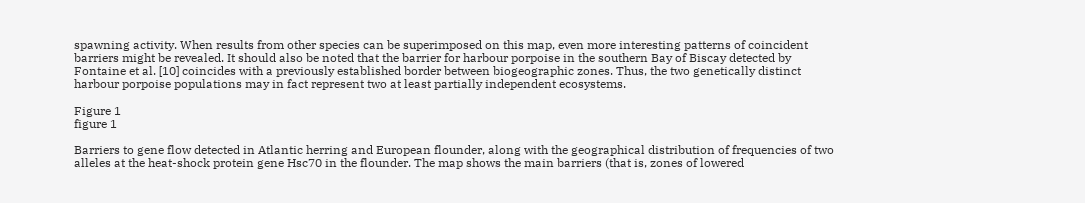spawning activity. When results from other species can be superimposed on this map, even more interesting patterns of coincident barriers might be revealed. It should also be noted that the barrier for harbour porpoise in the southern Bay of Biscay detected by Fontaine et al. [10] coincides with a previously established border between biogeographic zones. Thus, the two genetically distinct harbour porpoise populations may in fact represent two at least partially independent ecosystems.

Figure 1
figure 1

Barriers to gene flow detected in Atlantic herring and European flounder, along with the geographical distribution of frequencies of two alleles at the heat-shock protein gene Hsc70 in the flounder. The map shows the main barriers (that is, zones of lowered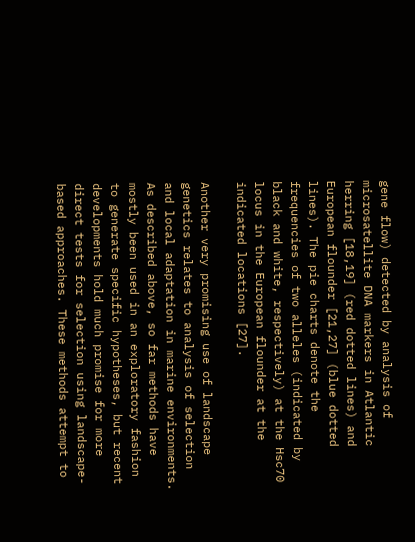gene flow) detected by analysis of microsatellite DNA markers in Atlantic herring [18,19] (red dotted lines) and European flounder [21,27] (blue dotted lines). The pie charts denote the frequencies of two alleles (indicated by black and white, respectively) at the Hsc70 locus in the European flounder at the indicated locations [27].

Another very promising use of landscape genetics relates to analysis of selection and local adaptation in marine environments. As described above, so far methods have mostly been used in an exploratory fashion to generate specific hypotheses, but recent developments hold much promise for more direct tests for selection using landscape-based approaches. These methods attempt to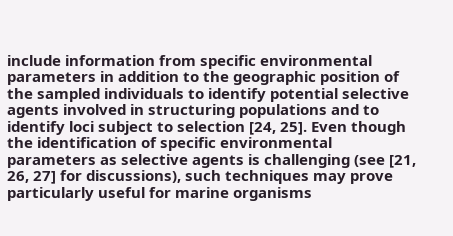include information from specific environmental parameters in addition to the geographic position of the sampled individuals to identify potential selective agents involved in structuring populations and to identify loci subject to selection [24, 25]. Even though the identification of specific environmental parameters as selective agents is challenging (see [21, 26, 27] for discussions), such techniques may prove particularly useful for marine organisms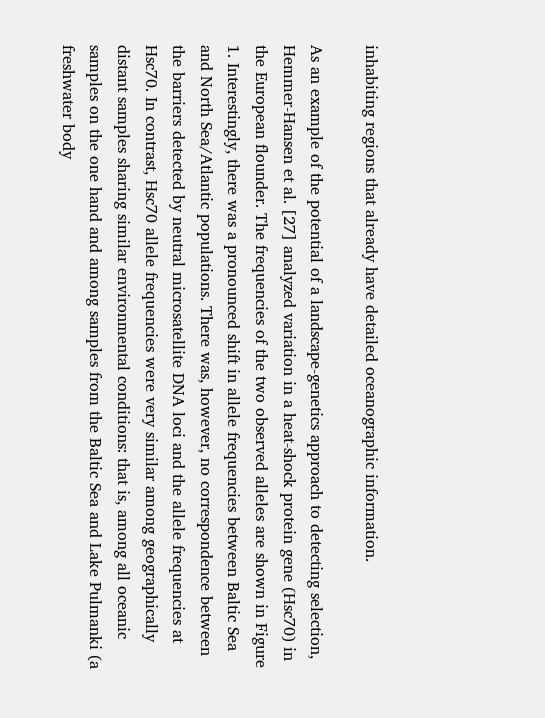inhabiting regions that already have detailed oceanographic information.

As an example of the potential of a landscape-genetics approach to detecting selection, Hemmer-Hansen et al. [27] analyzed variation in a heat-shock protein gene (Hsc70) in the European flounder. The frequencies of the two observed alleles are shown in Figure 1. Interestingly, there was a pronounced shift in allele frequencies between Baltic Sea and North Sea/Atlantic populations. There was, however, no correspondence between the barriers detected by neutral microsatellite DNA loci and the allele frequencies at Hsc70. In contrast, Hsc70 allele frequencies were very similar among geographically distant samples sharing similar environmental conditions: that is, among all oceanic samples on the one hand and among samples from the Baltic Sea and Lake Pulmanki (a freshwater body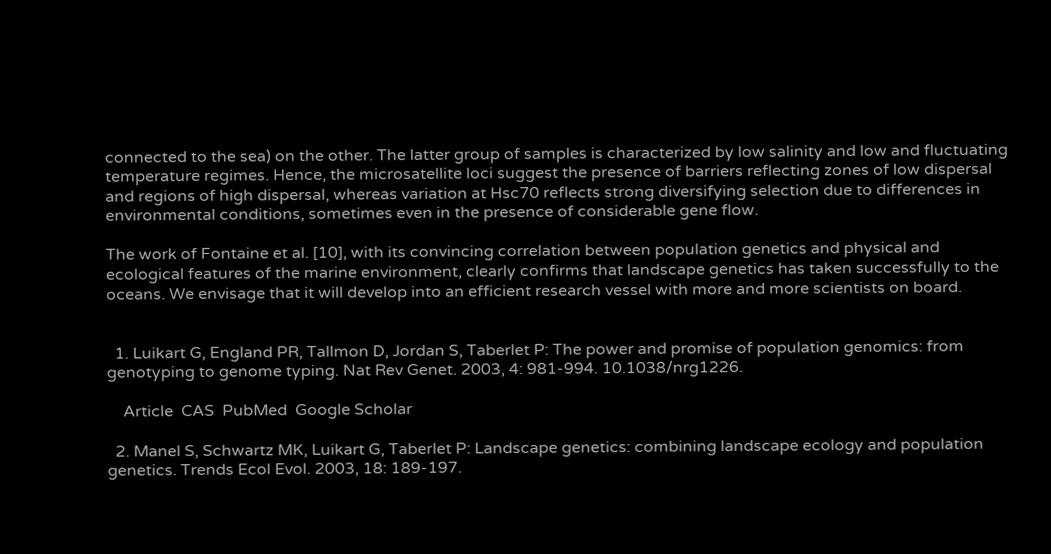connected to the sea) on the other. The latter group of samples is characterized by low salinity and low and fluctuating temperature regimes. Hence, the microsatellite loci suggest the presence of barriers reflecting zones of low dispersal and regions of high dispersal, whereas variation at Hsc70 reflects strong diversifying selection due to differences in environmental conditions, sometimes even in the presence of considerable gene flow.

The work of Fontaine et al. [10], with its convincing correlation between population genetics and physical and ecological features of the marine environment, clearly confirms that landscape genetics has taken successfully to the oceans. We envisage that it will develop into an efficient research vessel with more and more scientists on board.


  1. Luikart G, England PR, Tallmon D, Jordan S, Taberlet P: The power and promise of population genomics: from genotyping to genome typing. Nat Rev Genet. 2003, 4: 981-994. 10.1038/nrg1226.

    Article  CAS  PubMed  Google Scholar

  2. Manel S, Schwartz MK, Luikart G, Taberlet P: Landscape genetics: combining landscape ecology and population genetics. Trends Ecol Evol. 2003, 18: 189-197.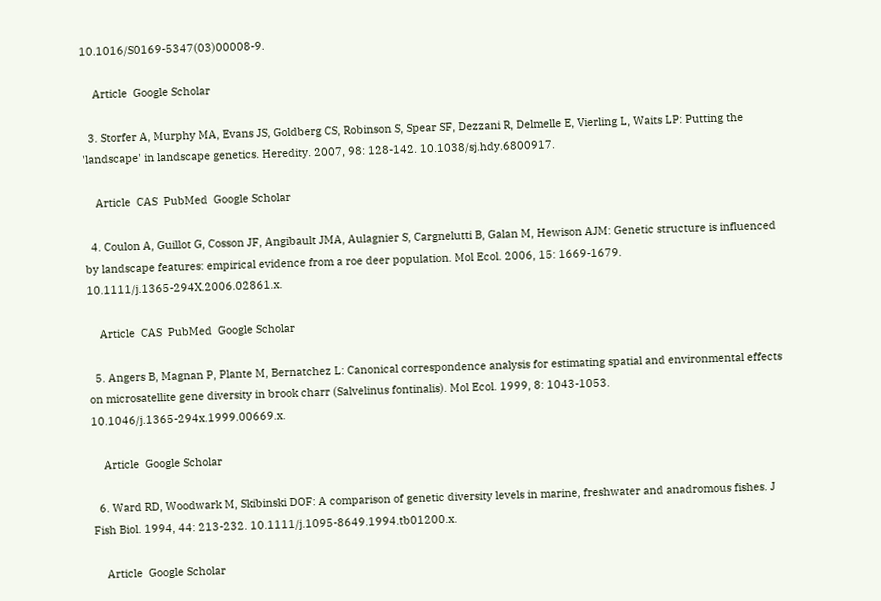10.1016/S0169-5347(03)00008-9.

    Article  Google Scholar

  3. Storfer A, Murphy MA, Evans JS, Goldberg CS, Robinson S, Spear SF, Dezzani R, Delmelle E, Vierling L, Waits LP: Putting the 'landscape' in landscape genetics. Heredity. 2007, 98: 128-142. 10.1038/sj.hdy.6800917.

    Article  CAS  PubMed  Google Scholar

  4. Coulon A, Guillot G, Cosson JF, Angibault JMA, Aulagnier S, Cargnelutti B, Galan M, Hewison AJM: Genetic structure is influenced by landscape features: empirical evidence from a roe deer population. Mol Ecol. 2006, 15: 1669-1679. 10.1111/j.1365-294X.2006.02861.x.

    Article  CAS  PubMed  Google Scholar

  5. Angers B, Magnan P, Plante M, Bernatchez L: Canonical correspondence analysis for estimating spatial and environmental effects on microsatellite gene diversity in brook charr (Salvelinus fontinalis). Mol Ecol. 1999, 8: 1043-1053. 10.1046/j.1365-294x.1999.00669.x.

    Article  Google Scholar

  6. Ward RD, Woodwark M, Skibinski DOF: A comparison of genetic diversity levels in marine, freshwater and anadromous fishes. J Fish Biol. 1994, 44: 213-232. 10.1111/j.1095-8649.1994.tb01200.x.

    Article  Google Scholar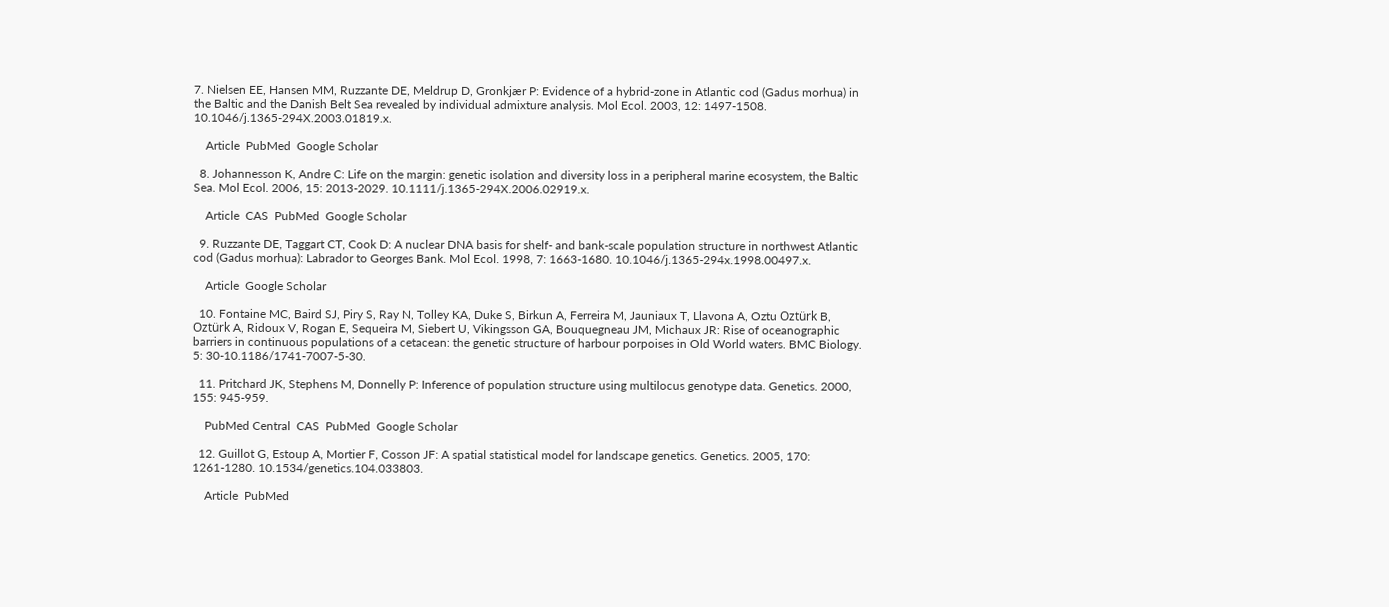7. Nielsen EE, Hansen MM, Ruzzante DE, Meldrup D, Gronkjær P: Evidence of a hybrid-zone in Atlantic cod (Gadus morhua) in the Baltic and the Danish Belt Sea revealed by individual admixture analysis. Mol Ecol. 2003, 12: 1497-1508. 10.1046/j.1365-294X.2003.01819.x.

    Article  PubMed  Google Scholar

  8. Johannesson K, Andre C: Life on the margin: genetic isolation and diversity loss in a peripheral marine ecosystem, the Baltic Sea. Mol Ecol. 2006, 15: 2013-2029. 10.1111/j.1365-294X.2006.02919.x.

    Article  CAS  PubMed  Google Scholar

  9. Ruzzante DE, Taggart CT, Cook D: A nuclear DNA basis for shelf- and bank-scale population structure in northwest Atlantic cod (Gadus morhua): Labrador to Georges Bank. Mol Ecol. 1998, 7: 1663-1680. 10.1046/j.1365-294x.1998.00497.x.

    Article  Google Scholar

  10. Fontaine MC, Baird SJ, Piry S, Ray N, Tolley KA, Duke S, Birkun A, Ferreira M, Jauniaux T, Llavona A, Oztu Oztürk B, Oztürk A, Ridoux V, Rogan E, Sequeira M, Siebert U, Vikingsson GA, Bouquegneau JM, Michaux JR: Rise of oceanographic barriers in continuous populations of a cetacean: the genetic structure of harbour porpoises in Old World waters. BMC Biology. 5: 30-10.1186/1741-7007-5-30.

  11. Pritchard JK, Stephens M, Donnelly P: Inference of population structure using multilocus genotype data. Genetics. 2000, 155: 945-959.

    PubMed Central  CAS  PubMed  Google Scholar

  12. Guillot G, Estoup A, Mortier F, Cosson JF: A spatial statistical model for landscape genetics. Genetics. 2005, 170: 1261-1280. 10.1534/genetics.104.033803.

    Article  PubMed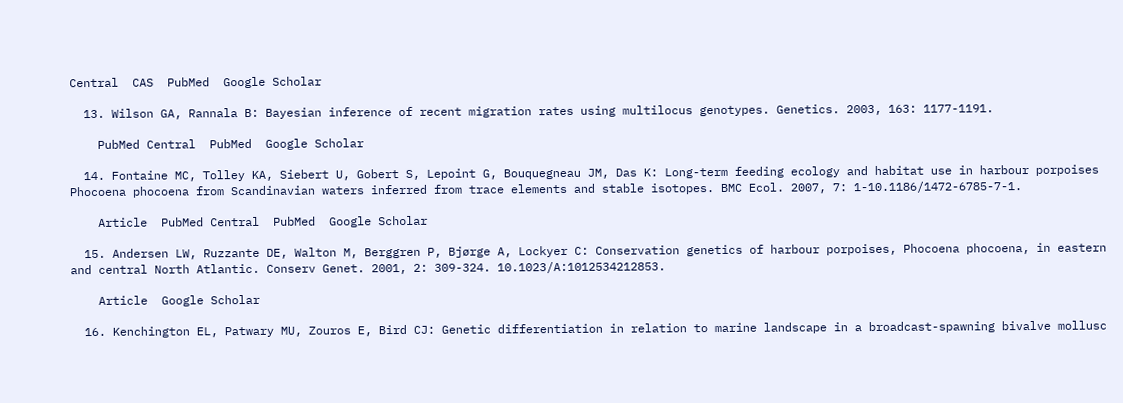Central  CAS  PubMed  Google Scholar

  13. Wilson GA, Rannala B: Bayesian inference of recent migration rates using multilocus genotypes. Genetics. 2003, 163: 1177-1191.

    PubMed Central  PubMed  Google Scholar

  14. Fontaine MC, Tolley KA, Siebert U, Gobert S, Lepoint G, Bouquegneau JM, Das K: Long-term feeding ecology and habitat use in harbour porpoises Phocoena phocoena from Scandinavian waters inferred from trace elements and stable isotopes. BMC Ecol. 2007, 7: 1-10.1186/1472-6785-7-1.

    Article  PubMed Central  PubMed  Google Scholar

  15. Andersen LW, Ruzzante DE, Walton M, Berggren P, Bjørge A, Lockyer C: Conservation genetics of harbour porpoises, Phocoena phocoena, in eastern and central North Atlantic. Conserv Genet. 2001, 2: 309-324. 10.1023/A:1012534212853.

    Article  Google Scholar

  16. Kenchington EL, Patwary MU, Zouros E, Bird CJ: Genetic differentiation in relation to marine landscape in a broadcast-spawning bivalve mollusc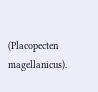(Placopecten magellanicus).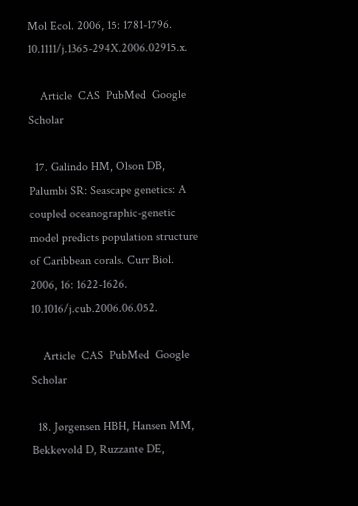Mol Ecol. 2006, 15: 1781-1796. 10.1111/j.1365-294X.2006.02915.x.

    Article  CAS  PubMed  Google Scholar

  17. Galindo HM, Olson DB, Palumbi SR: Seascape genetics: A coupled oceanographic-genetic model predicts population structure of Caribbean corals. Curr Biol. 2006, 16: 1622-1626. 10.1016/j.cub.2006.06.052.

    Article  CAS  PubMed  Google Scholar

  18. Jørgensen HBH, Hansen MM, Bekkevold D, Ruzzante DE,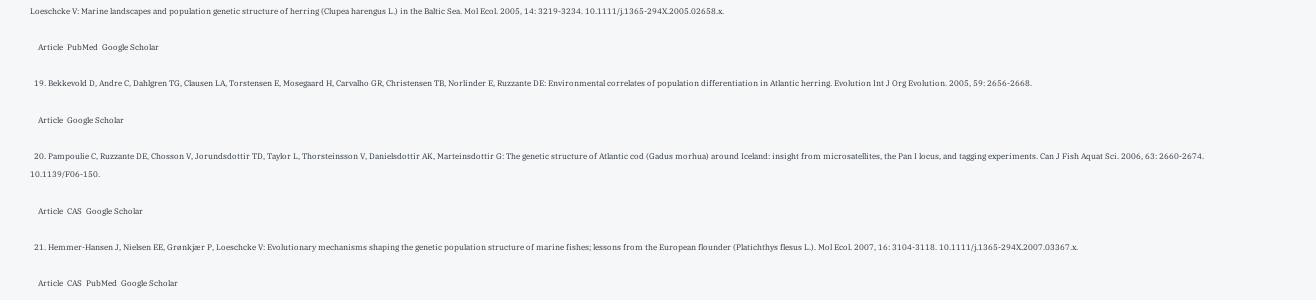Loeschcke V: Marine landscapes and population genetic structure of herring (Clupea harengus L.) in the Baltic Sea. Mol Ecol. 2005, 14: 3219-3234. 10.1111/j.1365-294X.2005.02658.x.

    Article  PubMed  Google Scholar

  19. Bekkevold D, Andre C, Dahlgren TG, Clausen LA, Torstensen E, Mosegaard H, Carvalho GR, Christensen TB, Norlinder E, Ruzzante DE: Environmental correlates of population differentiation in Atlantic herring. Evolution Int J Org Evolution. 2005, 59: 2656-2668.

    Article  Google Scholar

  20. Pampoulie C, Ruzzante DE, Chosson V, Jorundsdottir TD, Taylor L, Thorsteinsson V, Danielsdottir AK, Marteinsdottir G: The genetic structure of Atlantic cod (Gadus morhua) around Iceland: insight from microsatellites, the Pan I locus, and tagging experiments. Can J Fish Aquat Sci. 2006, 63: 2660-2674. 10.1139/F06-150.

    Article  CAS  Google Scholar

  21. Hemmer-Hansen J, Nielsen EE, Grønkjær P, Loeschcke V: Evolutionary mechanisms shaping the genetic population structure of marine fishes; lessons from the European flounder (Platichthys flesus L.). Mol Ecol. 2007, 16: 3104-3118. 10.1111/j.1365-294X.2007.03367.x.

    Article  CAS  PubMed  Google Scholar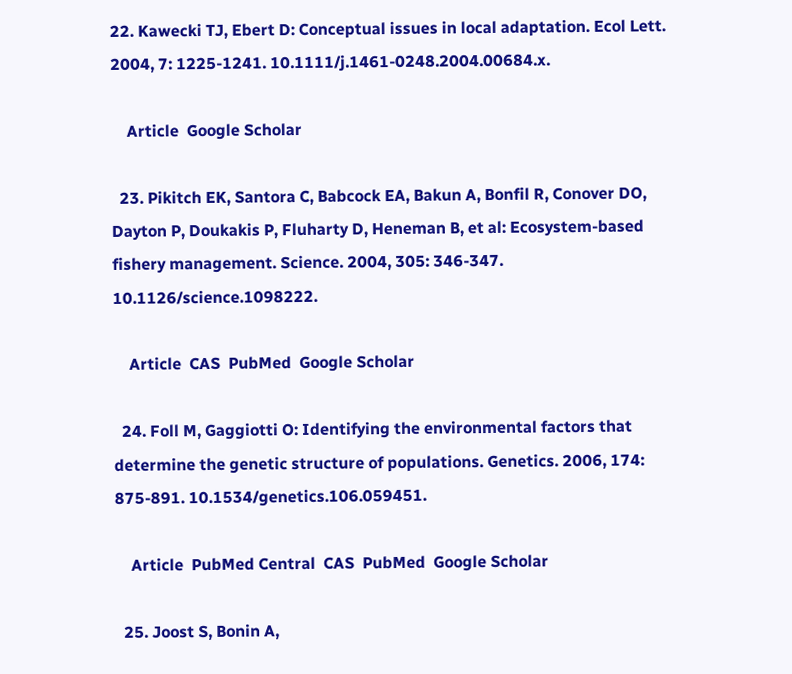22. Kawecki TJ, Ebert D: Conceptual issues in local adaptation. Ecol Lett. 2004, 7: 1225-1241. 10.1111/j.1461-0248.2004.00684.x.

    Article  Google Scholar

  23. Pikitch EK, Santora C, Babcock EA, Bakun A, Bonfil R, Conover DO, Dayton P, Doukakis P, Fluharty D, Heneman B, et al: Ecosystem-based fishery management. Science. 2004, 305: 346-347. 10.1126/science.1098222.

    Article  CAS  PubMed  Google Scholar

  24. Foll M, Gaggiotti O: Identifying the environmental factors that determine the genetic structure of populations. Genetics. 2006, 174: 875-891. 10.1534/genetics.106.059451.

    Article  PubMed Central  CAS  PubMed  Google Scholar

  25. Joost S, Bonin A,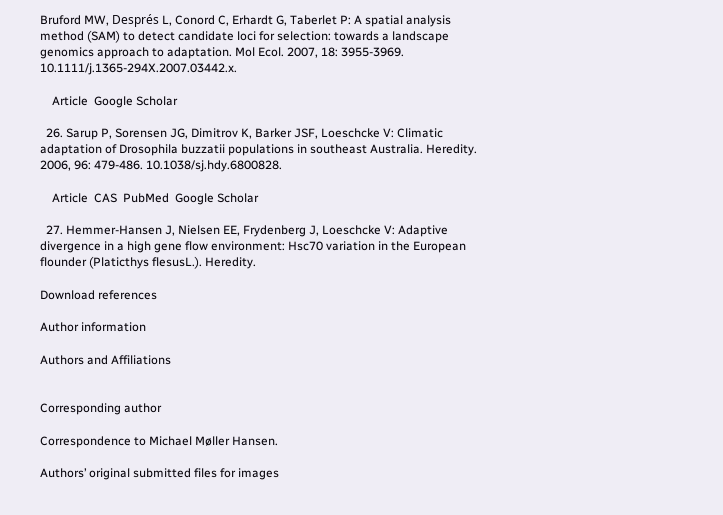Bruford MW, Després L, Conord C, Erhardt G, Taberlet P: A spatial analysis method (SAM) to detect candidate loci for selection: towards a landscape genomics approach to adaptation. Mol Ecol. 2007, 18: 3955-3969. 10.1111/j.1365-294X.2007.03442.x.

    Article  Google Scholar

  26. Sarup P, Sorensen JG, Dimitrov K, Barker JSF, Loeschcke V: Climatic adaptation of Drosophila buzzatii populations in southeast Australia. Heredity. 2006, 96: 479-486. 10.1038/sj.hdy.6800828.

    Article  CAS  PubMed  Google Scholar

  27. Hemmer-Hansen J, Nielsen EE, Frydenberg J, Loeschcke V: Adaptive divergence in a high gene flow environment: Hsc70 variation in the European flounder (Platicthys flesusL.). Heredity.

Download references

Author information

Authors and Affiliations


Corresponding author

Correspondence to Michael Møller Hansen.

Authors’ original submitted files for images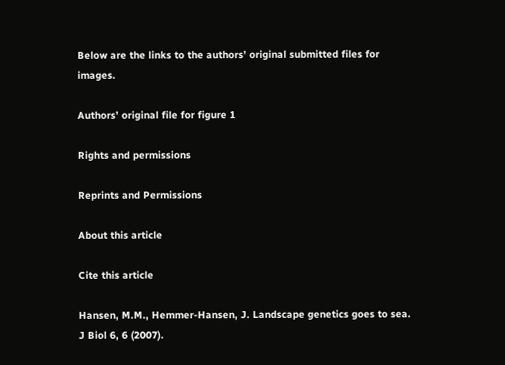Below are the links to the authors’ original submitted files for images.

Authors’ original file for figure 1

Rights and permissions

Reprints and Permissions

About this article

Cite this article

Hansen, M.M., Hemmer-Hansen, J. Landscape genetics goes to sea. J Biol 6, 6 (2007).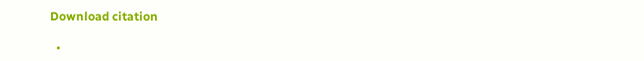Download citation

  •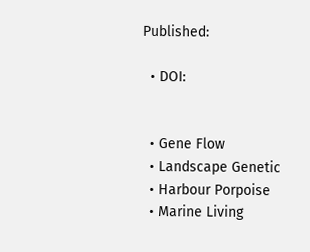Published:

  • DOI:


  • Gene Flow
  • Landscape Genetic
  • Harbour Porpoise
  • Marine Living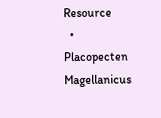Resource
  • Placopecten Magellanicus